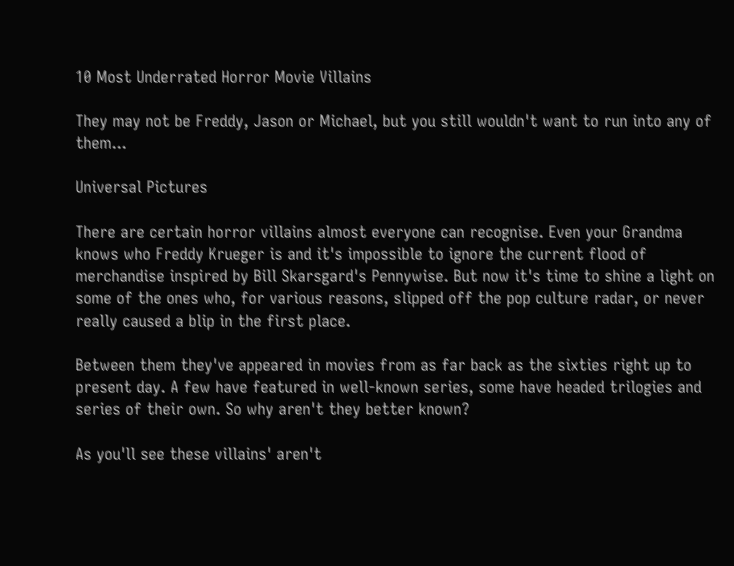10 Most Underrated Horror Movie Villains

They may not be Freddy, Jason or Michael, but you still wouldn't want to run into any of them...

Universal Pictures

There are certain horror villains almost everyone can recognise. Even your Grandma knows who Freddy Krueger is and it's impossible to ignore the current flood of merchandise inspired by Bill Skarsgard's Pennywise. But now it's time to shine a light on some of the ones who, for various reasons, slipped off the pop culture radar, or never really caused a blip in the first place.

Between them they've appeared in movies from as far back as the sixties right up to present day. A few have featured in well-known series, some have headed trilogies and series of their own. So why aren't they better known?

As you'll see these villains' aren't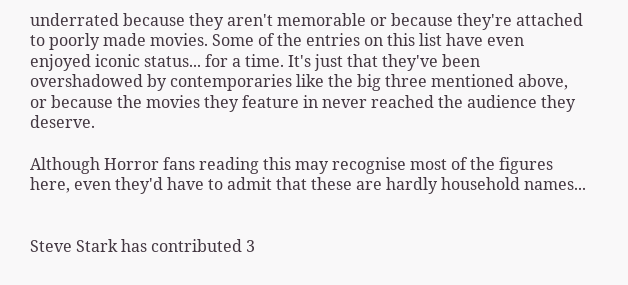underrated because they aren't memorable or because they're attached to poorly made movies. Some of the entries on this list have even enjoyed iconic status... for a time. It's just that they've been overshadowed by contemporaries like the big three mentioned above, or because the movies they feature in never reached the audience they deserve.

Although Horror fans reading this may recognise most of the figures here, even they'd have to admit that these are hardly household names...


Steve Stark has contributed 3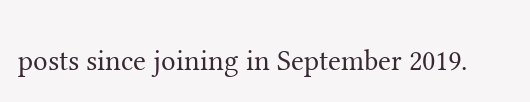posts since joining in September 2019.